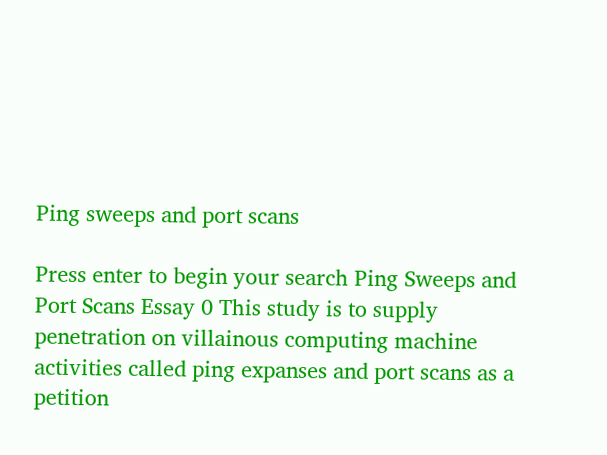Ping sweeps and port scans

Press enter to begin your search Ping Sweeps and Port Scans Essay 0 This study is to supply penetration on villainous computing machine activities called ping expanses and port scans as a petition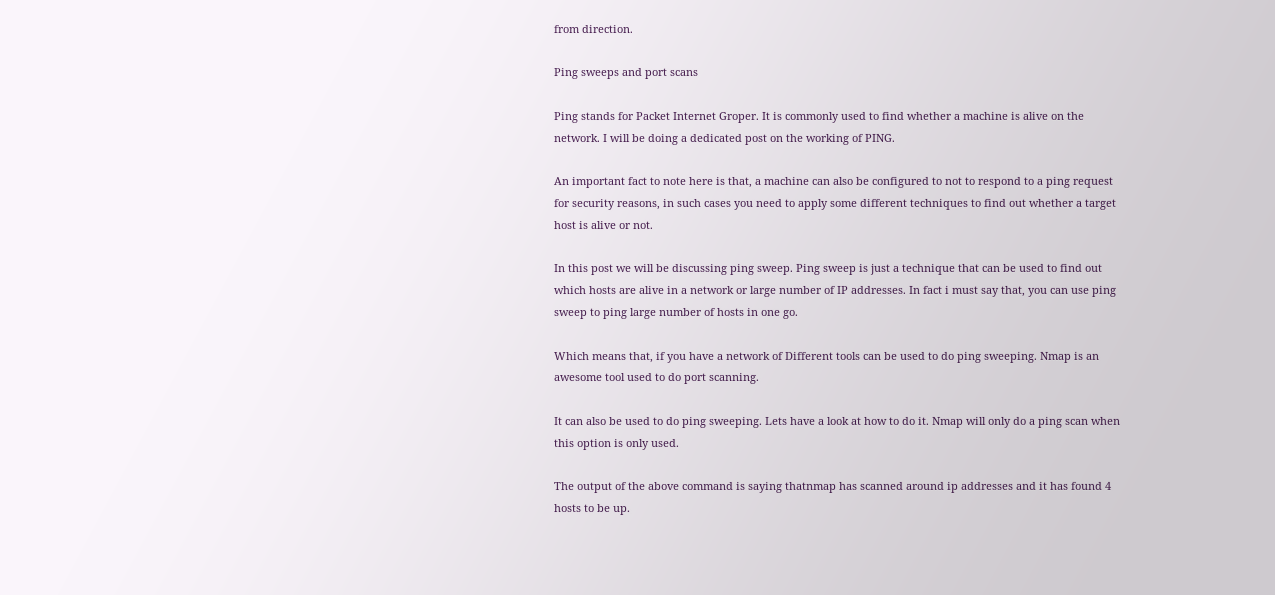from direction.

Ping sweeps and port scans

Ping stands for Packet Internet Groper. It is commonly used to find whether a machine is alive on the network. I will be doing a dedicated post on the working of PING.

An important fact to note here is that, a machine can also be configured to not to respond to a ping request for security reasons, in such cases you need to apply some different techniques to find out whether a target host is alive or not.

In this post we will be discussing ping sweep. Ping sweep is just a technique that can be used to find out which hosts are alive in a network or large number of IP addresses. In fact i must say that, you can use ping sweep to ping large number of hosts in one go.

Which means that, if you have a network of Different tools can be used to do ping sweeping. Nmap is an awesome tool used to do port scanning.

It can also be used to do ping sweeping. Lets have a look at how to do it. Nmap will only do a ping scan when this option is only used.

The output of the above command is saying thatnmap has scanned around ip addresses and it has found 4 hosts to be up.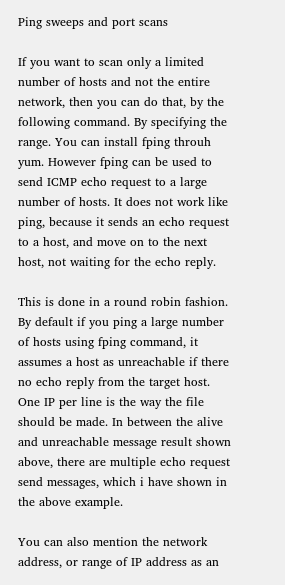Ping sweeps and port scans

If you want to scan only a limited number of hosts and not the entire network, then you can do that, by the following command. By specifying the range. You can install fping throuh yum. However fping can be used to send ICMP echo request to a large number of hosts. It does not work like ping, because it sends an echo request to a host, and move on to the next host, not waiting for the echo reply.

This is done in a round robin fashion. By default if you ping a large number of hosts using fping command, it assumes a host as unreachable if there no echo reply from the target host. One IP per line is the way the file should be made. In between the alive and unreachable message result shown above, there are multiple echo request send messages, which i have shown in the above example.

You can also mention the network address, or range of IP address as an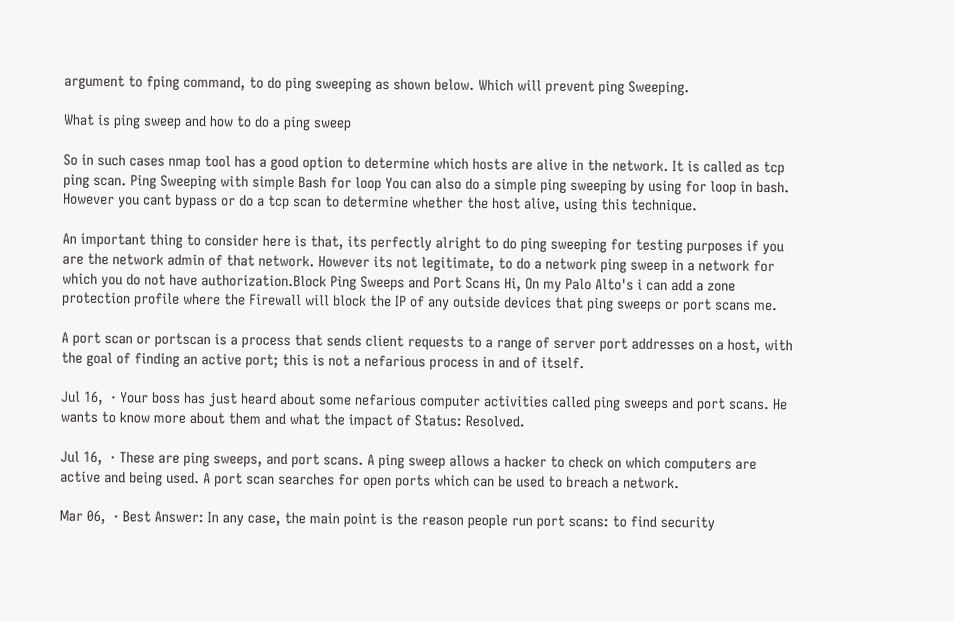argument to fping command, to do ping sweeping as shown below. Which will prevent ping Sweeping.

What is ping sweep and how to do a ping sweep

So in such cases nmap tool has a good option to determine which hosts are alive in the network. It is called as tcp ping scan. Ping Sweeping with simple Bash for loop You can also do a simple ping sweeping by using for loop in bash. However you cant bypass or do a tcp scan to determine whether the host alive, using this technique.

An important thing to consider here is that, its perfectly alright to do ping sweeping for testing purposes if you are the network admin of that network. However its not legitimate, to do a network ping sweep in a network for which you do not have authorization.Block Ping Sweeps and Port Scans Hi, On my Palo Alto's i can add a zone protection profile where the Firewall will block the IP of any outside devices that ping sweeps or port scans me.

A port scan or portscan is a process that sends client requests to a range of server port addresses on a host, with the goal of finding an active port; this is not a nefarious process in and of itself.

Jul 16,  · Your boss has just heard about some nefarious computer activities called ping sweeps and port scans. He wants to know more about them and what the impact of Status: Resolved.

Jul 16,  · These are ping sweeps, and port scans. A ping sweep allows a hacker to check on which computers are active and being used. A port scan searches for open ports which can be used to breach a network.

Mar 06,  · Best Answer: In any case, the main point is the reason people run port scans: to find security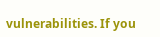vulnerabilities. If you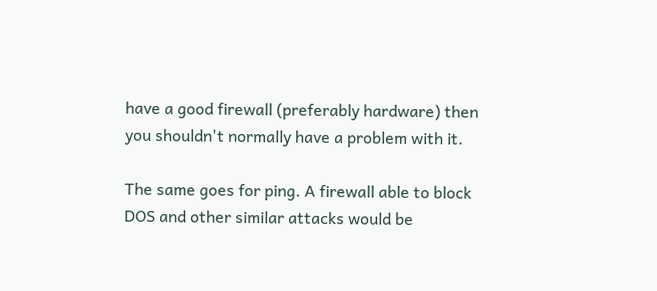have a good firewall (preferably hardware) then you shouldn't normally have a problem with it.

The same goes for ping. A firewall able to block DOS and other similar attacks would be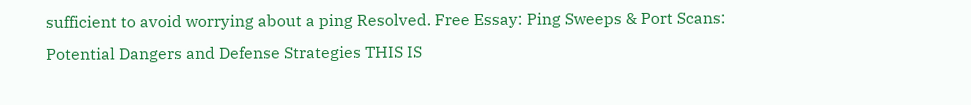sufficient to avoid worrying about a ping Resolved. Free Essay: Ping Sweeps & Port Scans: Potential Dangers and Defense Strategies THIS IS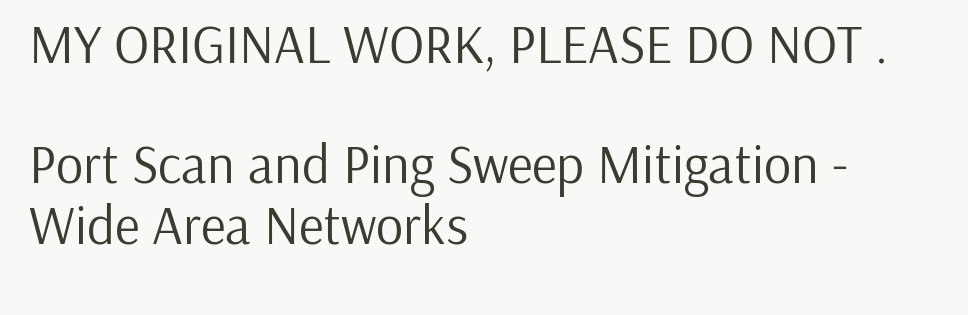MY ORIGINAL WORK, PLEASE DO NOT .

Port Scan and Ping Sweep Mitigation - Wide Area Networks